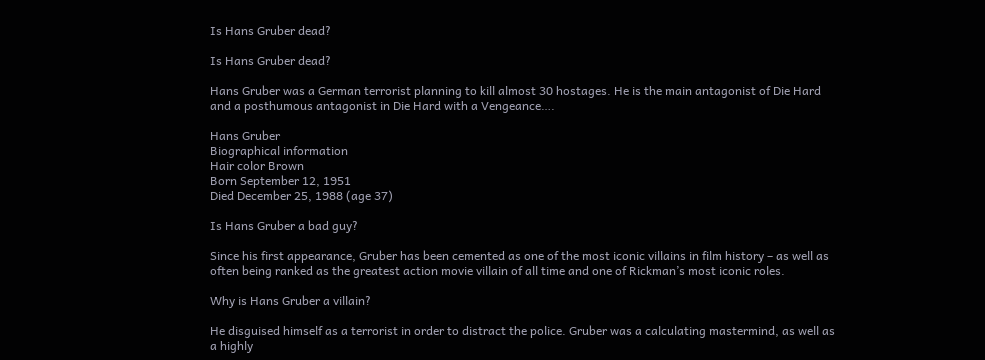Is Hans Gruber dead?

Is Hans Gruber dead?

Hans Gruber was a German terrorist planning to kill almost 30 hostages. He is the main antagonist of Die Hard and a posthumous antagonist in Die Hard with a Vengeance….

Hans Gruber
Biographical information
Hair color Brown
Born September 12, 1951
Died December 25, 1988 (age 37)

Is Hans Gruber a bad guy?

Since his first appearance, Gruber has been cemented as one of the most iconic villains in film history – as well as often being ranked as the greatest action movie villain of all time and one of Rickman’s most iconic roles.

Why is Hans Gruber a villain?

He disguised himself as a terrorist in order to distract the police. Gruber was a calculating mastermind, as well as a highly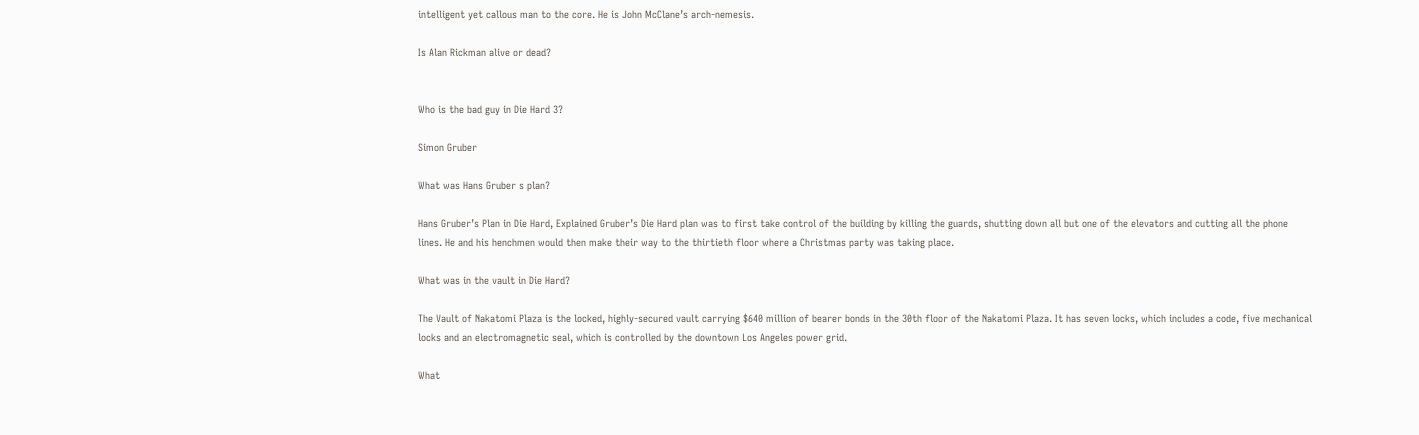intelligent yet callous man to the core. He is John McClane’s arch-nemesis.

Is Alan Rickman alive or dead?


Who is the bad guy in Die Hard 3?

Simon Gruber

What was Hans Gruber s plan?

Hans Gruber’s Plan in Die Hard, Explained Gruber’s Die Hard plan was to first take control of the building by killing the guards, shutting down all but one of the elevators and cutting all the phone lines. He and his henchmen would then make their way to the thirtieth floor where a Christmas party was taking place.

What was in the vault in Die Hard?

The Vault of Nakatomi Plaza is the locked, highly-secured vault carrying $640 million of bearer bonds in the 30th floor of the Nakatomi Plaza. It has seven locks, which includes a code, five mechanical locks and an electromagnetic seal, which is controlled by the downtown Los Angeles power grid.

What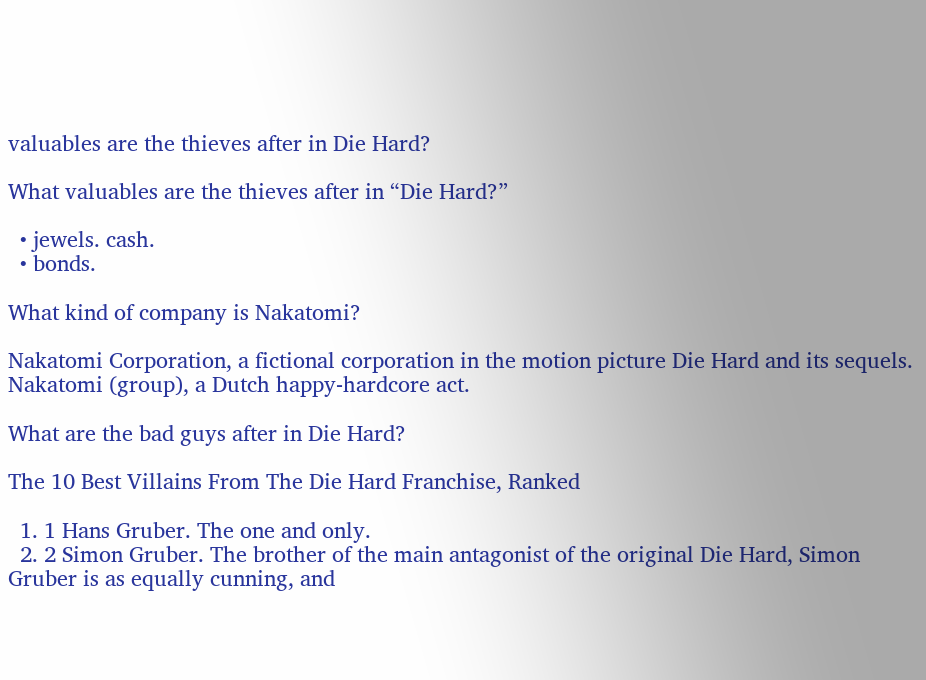valuables are the thieves after in Die Hard?

What valuables are the thieves after in “Die Hard?”

  • jewels. cash.
  • bonds.

What kind of company is Nakatomi?

Nakatomi Corporation, a fictional corporation in the motion picture Die Hard and its sequels. Nakatomi (group), a Dutch happy-hardcore act.

What are the bad guys after in Die Hard?

The 10 Best Villains From The Die Hard Franchise, Ranked

  1. 1 Hans Gruber. The one and only.
  2. 2 Simon Gruber. The brother of the main antagonist of the original Die Hard, Simon Gruber is as equally cunning, and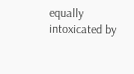equally intoxicated by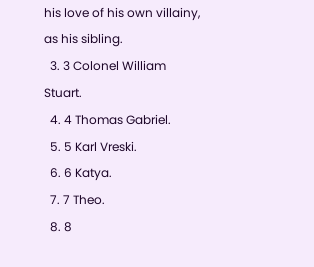his love of his own villainy, as his sibling.
  3. 3 Colonel William Stuart.
  4. 4 Thomas Gabriel.
  5. 5 Karl Vreski.
  6. 6 Katya.
  7. 7 Theo.
  8. 8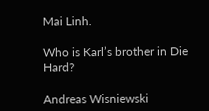Mai Linh.

Who is Karl’s brother in Die Hard?

Andreas Wisniewski